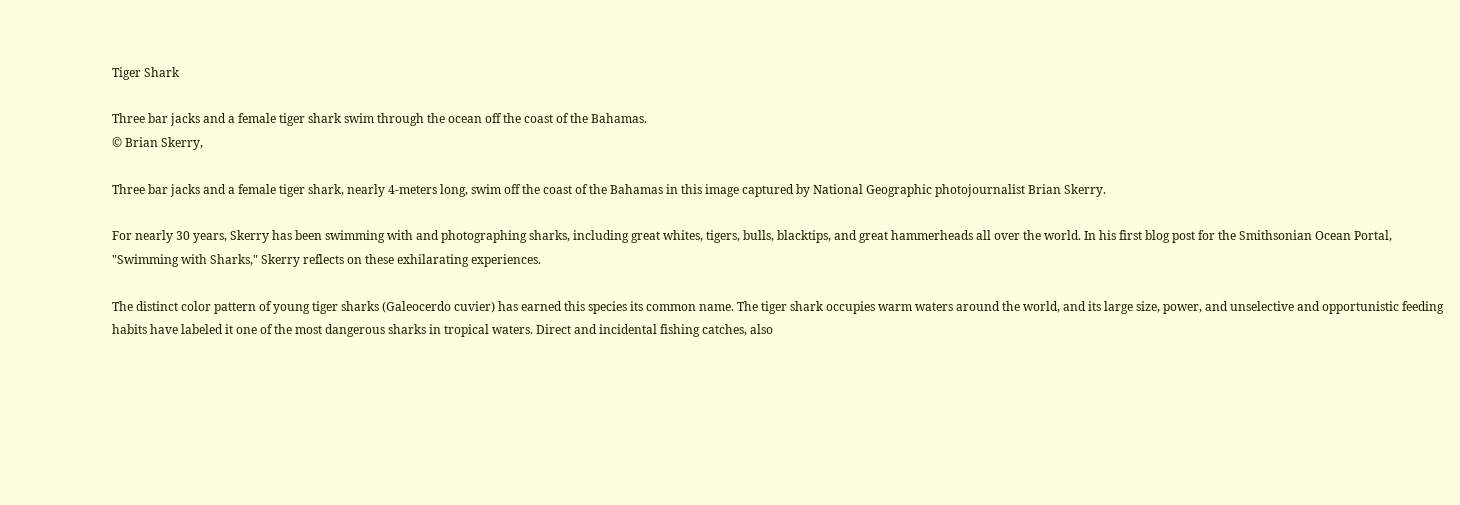Tiger Shark

Three bar jacks and a female tiger shark swim through the ocean off the coast of the Bahamas.
© Brian Skerry,

Three bar jacks and a female tiger shark, nearly 4-meters long, swim off the coast of the Bahamas in this image captured by National Geographic photojournalist Brian Skerry.

For nearly 30 years, Skerry has been swimming with and photographing sharks, including great whites, tigers, bulls, blacktips, and great hammerheads all over the world. In his first blog post for the Smithsonian Ocean Portal, "Swimming with Sharks," Skerry reflects on these exhilarating experiences.

The distinct color pattern of young tiger sharks (Galeocerdo cuvier) has earned this species its common name. The tiger shark occupies warm waters around the world, and its large size, power, and unselective and opportunistic feeding habits have labeled it one of the most dangerous sharks in tropical waters. Direct and incidental fishing catches, also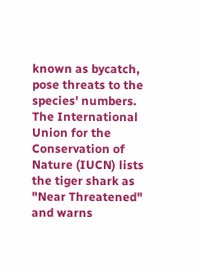known as bycatch, pose threats to the species' numbers. The International Union for the Conservation of Nature (IUCN) lists the tiger shark as "Near Threatened" and warns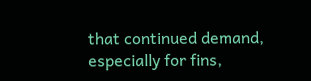that continued demand, especially for fins,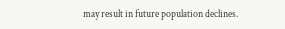may result in future population declines.